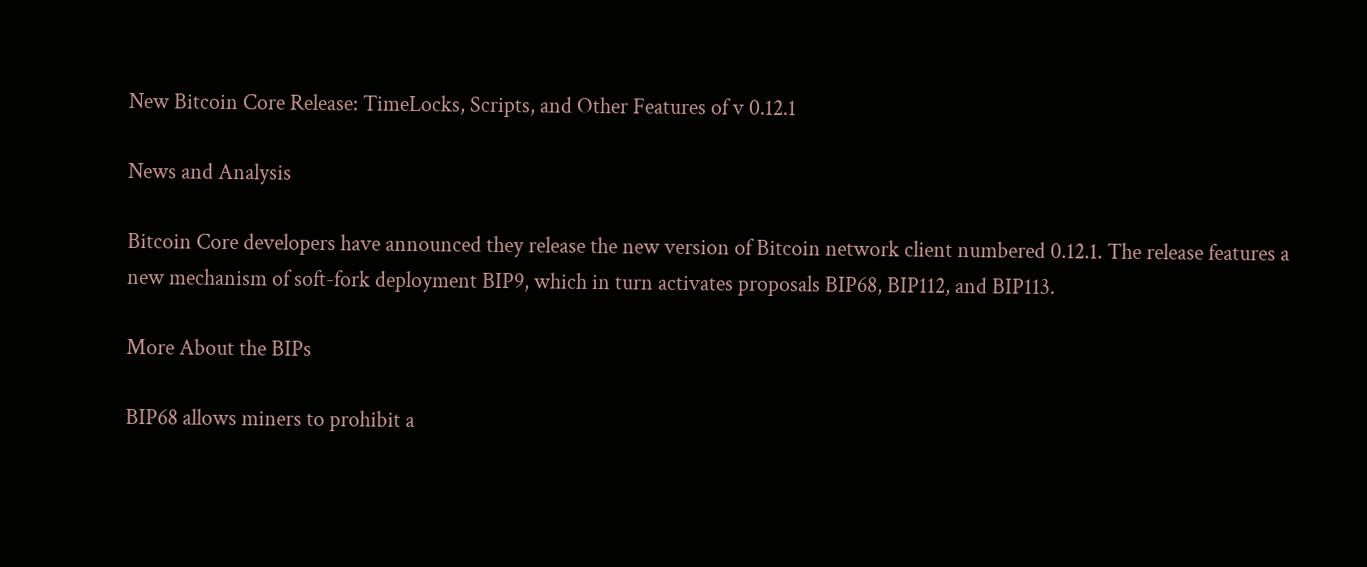New Bitcoin Core Release: TimeLocks, Scripts, and Other Features of v 0.12.1

News and Analysis

Bitcoin Core developers have announced they release the new version of Bitcoin network client numbered 0.12.1. The release features a new mechanism of soft-fork deployment BIP9, which in turn activates proposals BIP68, BIP112, and BIP113.

More About the BIPs

BIP68 allows miners to prohibit a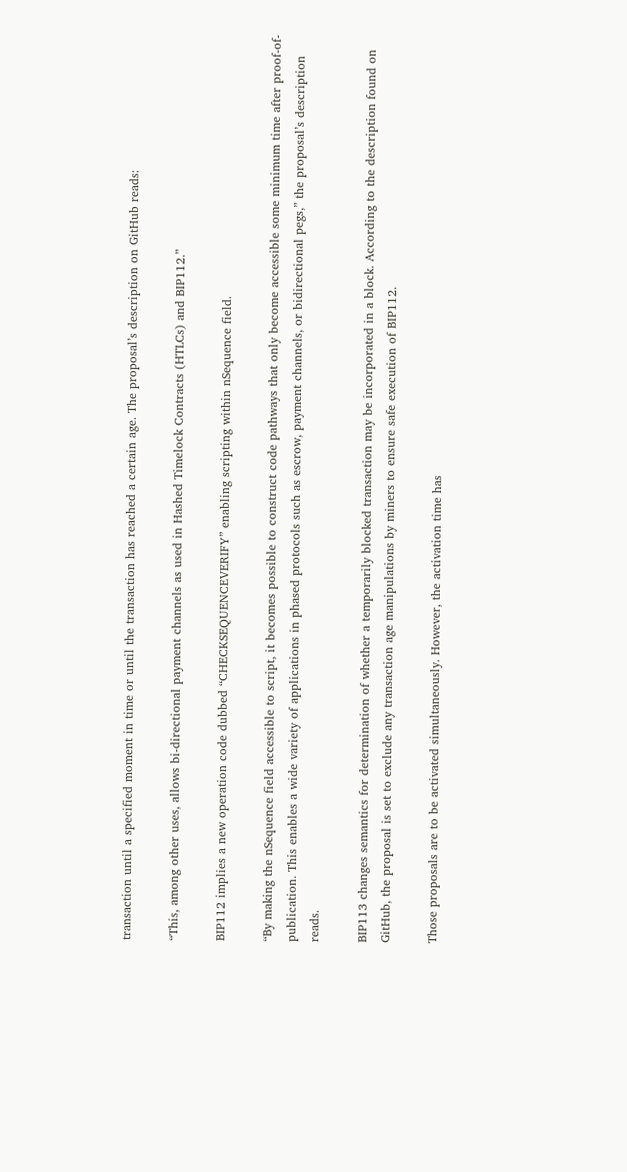transaction until a specified moment in time or until the transaction has reached a certain age. The proposal’s description on GitHub reads:

“This, among other uses, allows bi-directional payment channels as used in Hashed Timelock Contracts (HTLCs) and BIP112.”

BIP112 implies a new operation code dubbed “CHECKSEQUENCEVERIFY” enabling scripting within nSequence field.

“By making the nSequence field accessible to script, it becomes possible to construct code pathways that only become accessible some minimum time after proof-of-publication. This enables a wide variety of applications in phased protocols such as escrow, payment channels, or bidirectional pegs,” the proposal’s description reads.

BIP113 changes semantics for determination of whether a temporarily blocked transaction may be incorporated in a block. According to the description found on GitHub, the proposal is set to exclude any transaction age manipulations by miners to ensure safe execution of BIP112.

Those proposals are to be activated simultaneously. However, the activation time has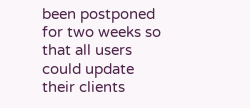been postponed for two weeks so that all users could update their clients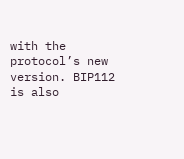with the protocol’s new version. BIP112 is also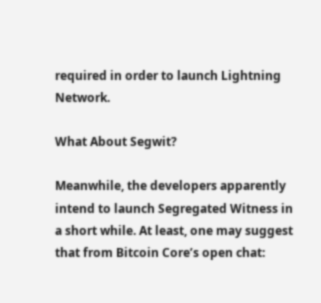required in order to launch Lightning Network.

What About Segwit?

Meanwhile, the developers apparently intend to launch Segregated Witness in a short while. At least, one may suggest that from Bitcoin Core’s open chat: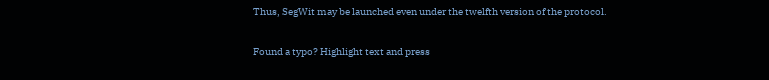Thus, SegWit may be launched even under the twelfth version of the protocol.

Found a typo? Highlight text and press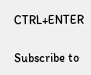CTRL+ENTER

Subscribe to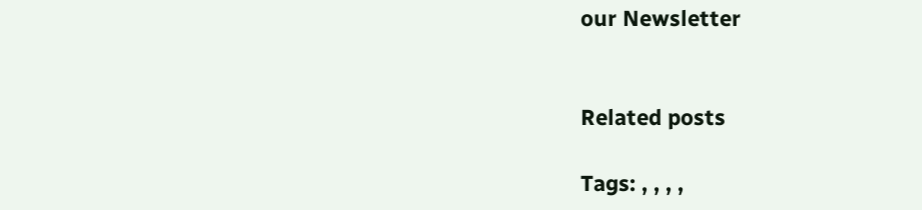our Newsletter


Related posts

Tags: , , , ,